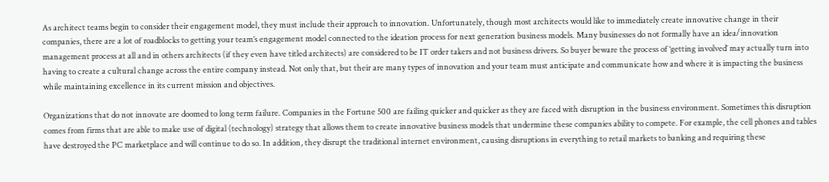As architect teams begin to consider their engagement model, they must include their approach to innovation. Unfortunately, though most architects would like to immediately create innovative change in their companies, there are a lot of roadblocks to getting your team’s engagement model connected to the ideation process for next generation business models. Many businesses do not formally have an idea/innovation management process at all and in others architects (if they even have titled architects) are considered to be IT order takers and not business drivers. So buyer beware the process of ‘getting involved’ may actually turn into having to create a cultural change across the entire company instead. Not only that, but their are many types of innovation and your team must anticipate and communicate how and where it is impacting the business while maintaining excellence in its current mission and objectives.

Organizations that do not innovate are doomed to long term failure. Companies in the Fortune 500 are failing quicker and quicker as they are faced with disruption in the business environment. Sometimes this disruption comes from firms that are able to make use of digital (technology) strategy that allows them to create innovative business models that undermine these companies ability to compete. For example, the cell phones and tables have destroyed the PC marketplace and will continue to do so. In addition, they disrupt the traditional internet environment, causing disruptions in everything to retail markets to banking and requiring these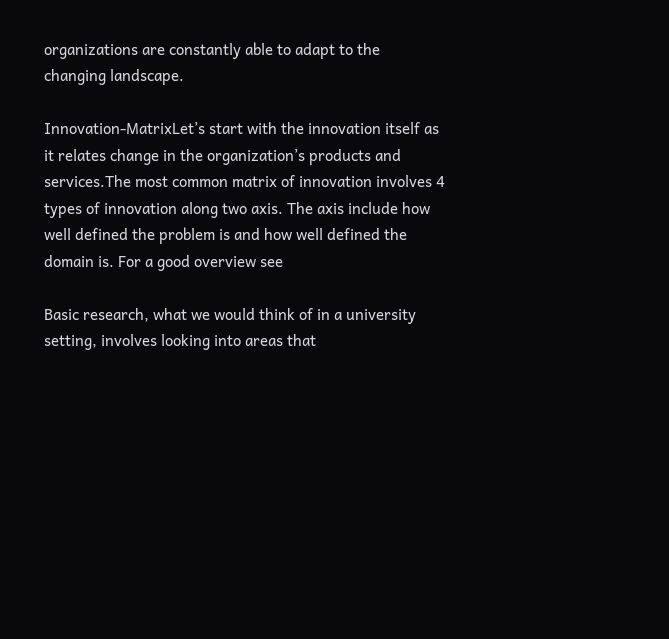organizations are constantly able to adapt to the changing landscape.

Innovation-MatrixLet’s start with the innovation itself as it relates change in the organization’s products and services.The most common matrix of innovation involves 4 types of innovation along two axis. The axis include how well defined the problem is and how well defined the domain is. For a good overview see

Basic research, what we would think of in a university setting, involves looking into areas that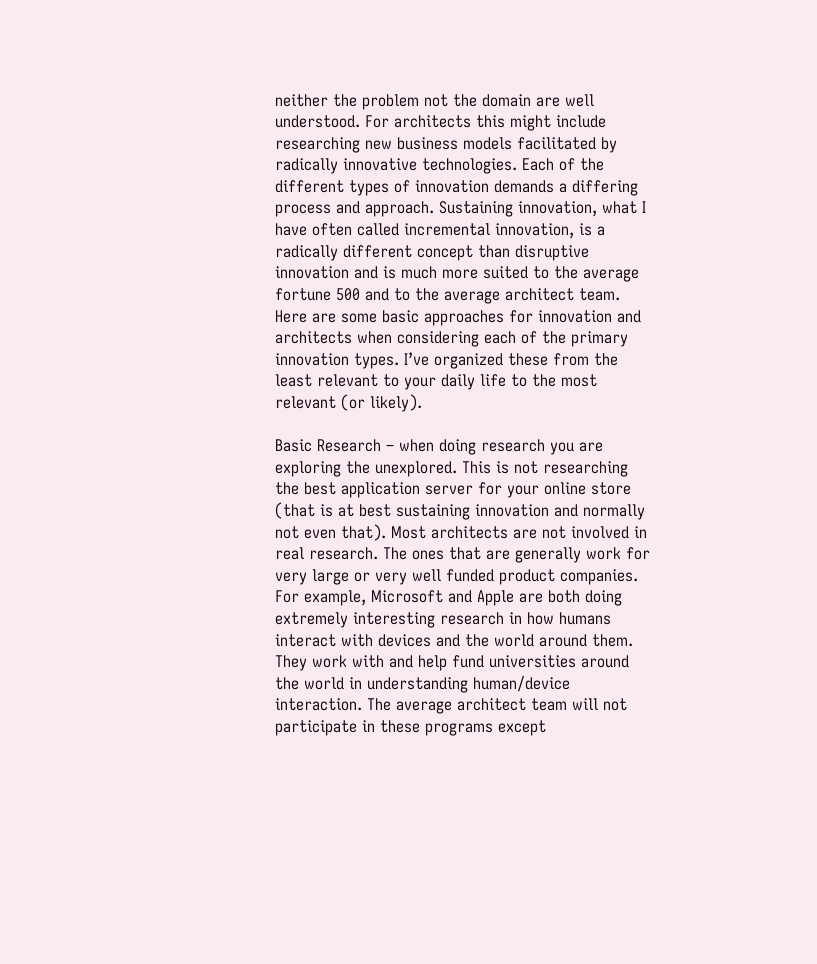neither the problem not the domain are well understood. For architects this might include researching new business models facilitated by radically innovative technologies. Each of the different types of innovation demands a differing process and approach. Sustaining innovation, what I have often called incremental innovation, is a radically different concept than disruptive innovation and is much more suited to the average fortune 500 and to the average architect team. Here are some basic approaches for innovation and architects when considering each of the primary innovation types. I’ve organized these from the least relevant to your daily life to the most relevant (or likely).

Basic Research – when doing research you are exploring the unexplored. This is not researching the best application server for your online store (that is at best sustaining innovation and normally not even that). Most architects are not involved in real research. The ones that are generally work for very large or very well funded product companies. For example, Microsoft and Apple are both doing extremely interesting research in how humans interact with devices and the world around them. They work with and help fund universities around the world in understanding human/device interaction. The average architect team will not participate in these programs except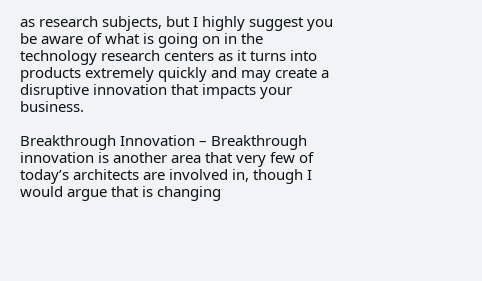as research subjects, but I highly suggest you be aware of what is going on in the technology research centers as it turns into products extremely quickly and may create a disruptive innovation that impacts your business.

Breakthrough Innovation – Breakthrough innovation is another area that very few of today’s architects are involved in, though I would argue that is changing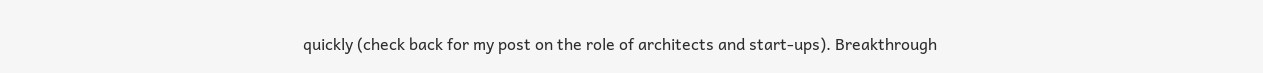quickly (check back for my post on the role of architects and start-ups). Breakthrough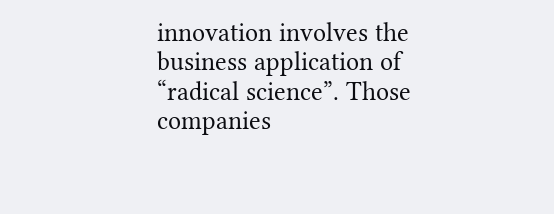innovation involves the business application of “radical science”. Those companies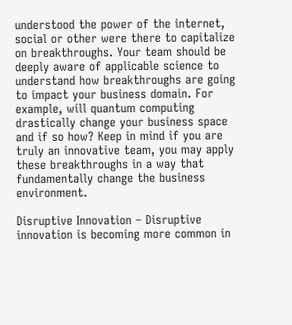understood the power of the internet, social or other were there to capitalize on breakthroughs. Your team should be deeply aware of applicable science to understand how breakthroughs are going to impact your business domain. For example, will quantum computing drastically change your business space and if so how? Keep in mind if you are truly an innovative team, you may apply these breakthroughs in a way that fundamentally change the business environment.

Disruptive Innovation – Disruptive innovation is becoming more common in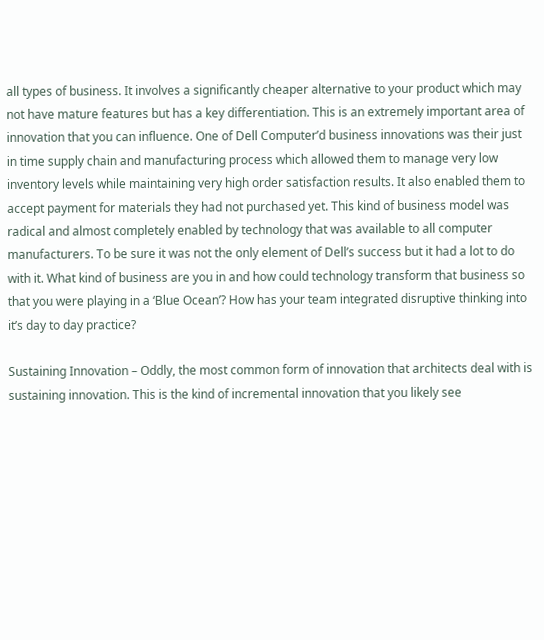all types of business. It involves a significantly cheaper alternative to your product which may not have mature features but has a key differentiation. This is an extremely important area of innovation that you can influence. One of Dell Computer’d business innovations was their just in time supply chain and manufacturing process which allowed them to manage very low inventory levels while maintaining very high order satisfaction results. It also enabled them to accept payment for materials they had not purchased yet. This kind of business model was radical and almost completely enabled by technology that was available to all computer manufacturers. To be sure it was not the only element of Dell’s success but it had a lot to do with it. What kind of business are you in and how could technology transform that business so that you were playing in a ‘Blue Ocean’? How has your team integrated disruptive thinking into it’s day to day practice?

Sustaining Innovation – Oddly, the most common form of innovation that architects deal with is sustaining innovation. This is the kind of incremental innovation that you likely see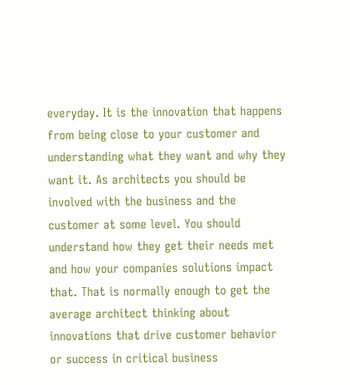everyday. It is the innovation that happens from being close to your customer and understanding what they want and why they want it. As architects you should be involved with the business and the customer at some level. You should understand how they get their needs met and how your companies solutions impact that. That is normally enough to get the average architect thinking about innovations that drive customer behavior or success in critical business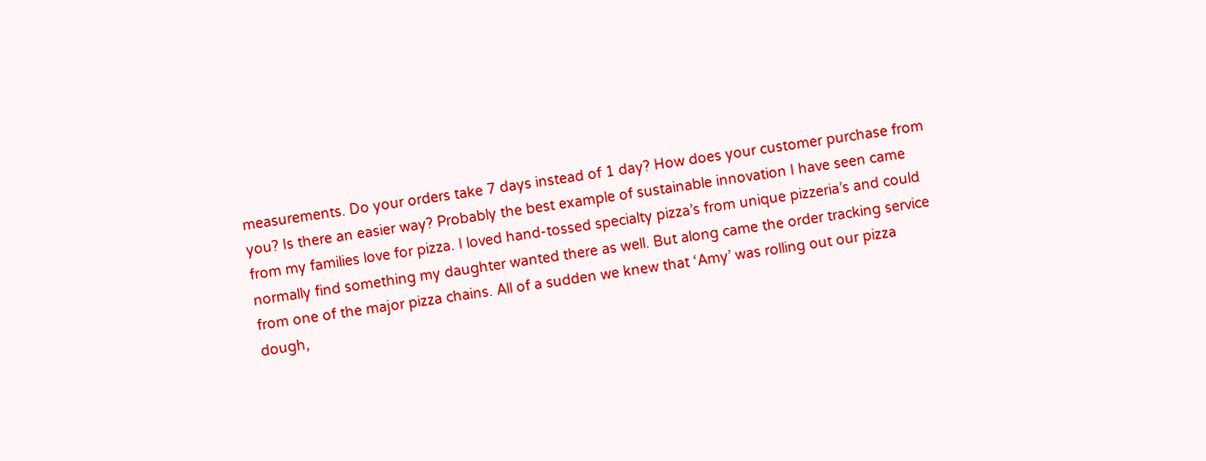measurements. Do your orders take 7 days instead of 1 day? How does your customer purchase from you? Is there an easier way? Probably the best example of sustainable innovation I have seen came from my families love for pizza. I loved hand-tossed specialty pizza’s from unique pizzeria’s and could normally find something my daughter wanted there as well. But along came the order tracking service from one of the major pizza chains. All of a sudden we knew that ‘Amy’ was rolling out our pizza dough,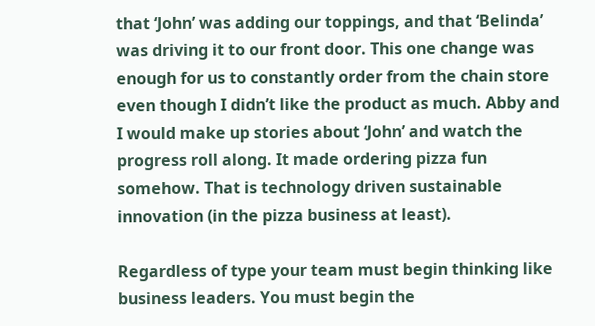that ‘John’ was adding our toppings, and that ‘Belinda’ was driving it to our front door. This one change was enough for us to constantly order from the chain store even though I didn’t like the product as much. Abby and I would make up stories about ‘John’ and watch the progress roll along. It made ordering pizza fun somehow. That is technology driven sustainable innovation (in the pizza business at least).

Regardless of type your team must begin thinking like business leaders. You must begin the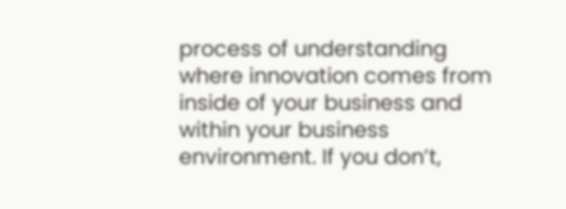process of understanding where innovation comes from inside of your business and within your business environment. If you don’t,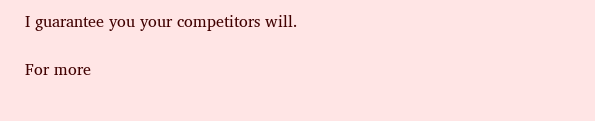I guarantee you your competitors will.

For more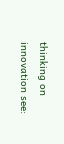thinking on innovation see: